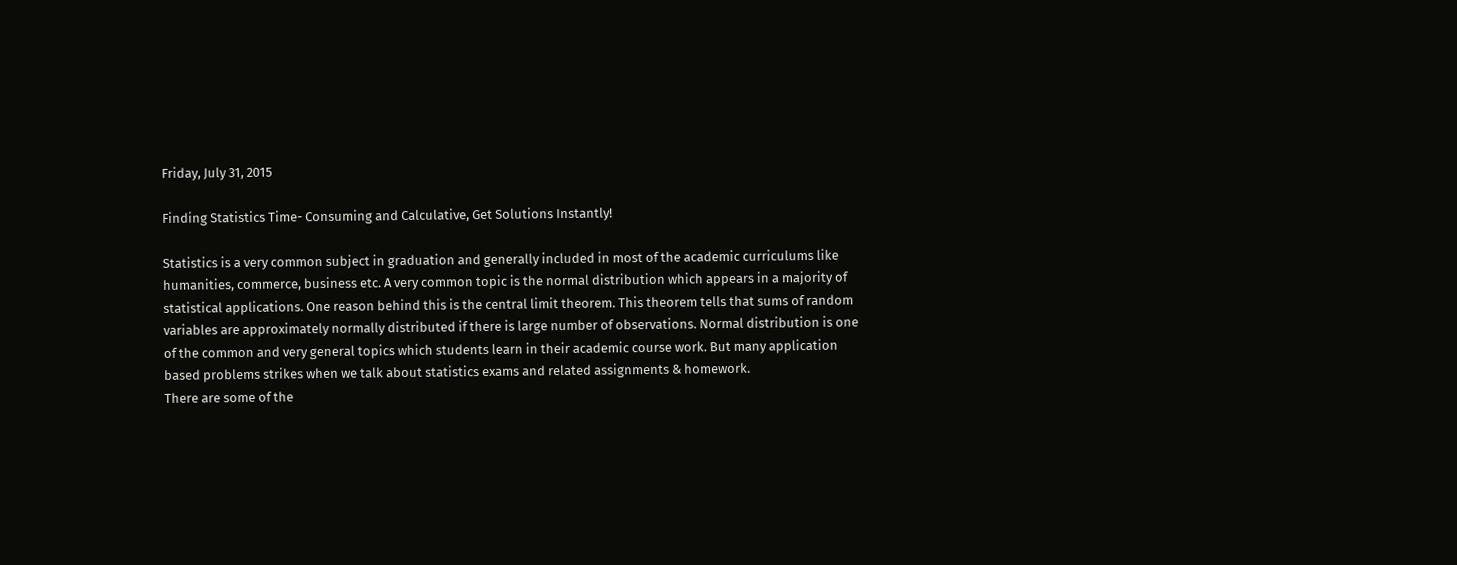Friday, July 31, 2015

Finding Statistics Time- Consuming and Calculative, Get Solutions Instantly!

Statistics is a very common subject in graduation and generally included in most of the academic curriculums like humanities, commerce, business etc. A very common topic is the normal distribution which appears in a majority of statistical applications. One reason behind this is the central limit theorem. This theorem tells that sums of random variables are approximately normally distributed if there is large number of observations. Normal distribution is one of the common and very general topics which students learn in their academic course work. But many application based problems strikes when we talk about statistics exams and related assignments & homework.
There are some of the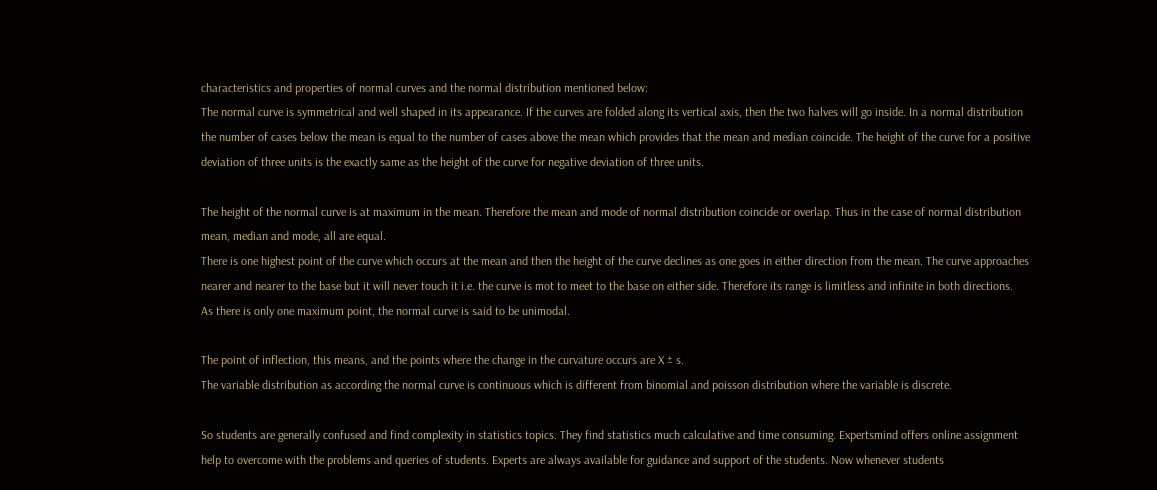characteristics and properties of normal curves and the normal distribution mentioned below:
The normal curve is symmetrical and well shaped in its appearance. If the curves are folded along its vertical axis, then the two halves will go inside. In a normal distribution the number of cases below the mean is equal to the number of cases above the mean which provides that the mean and median coincide. The height of the curve for a positive deviation of three units is the exactly same as the height of the curve for negative deviation of three units.

The height of the normal curve is at maximum in the mean. Therefore the mean and mode of normal distribution coincide or overlap. Thus in the case of normal distribution mean, median and mode, all are equal.
There is one highest point of the curve which occurs at the mean and then the height of the curve declines as one goes in either direction from the mean. The curve approaches nearer and nearer to the base but it will never touch it i.e. the curve is mot to meet to the base on either side. Therefore its range is limitless and infinite in both directions.
As there is only one maximum point, the normal curve is said to be unimodal.

The point of inflection, this means, and the points where the change in the curvature occurs are X ± s.
The variable distribution as according the normal curve is continuous which is different from binomial and poisson distribution where the variable is discrete.

So students are generally confused and find complexity in statistics topics. They find statistics much calculative and time consuming. Expertsmind offers online assignment help to overcome with the problems and queries of students. Experts are always available for guidance and support of the students. Now whenever students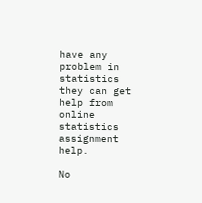have any problem in statistics they can get help from online statistics assignment help.

No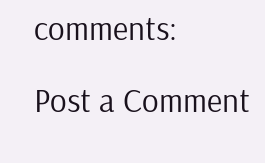comments:

Post a Comment